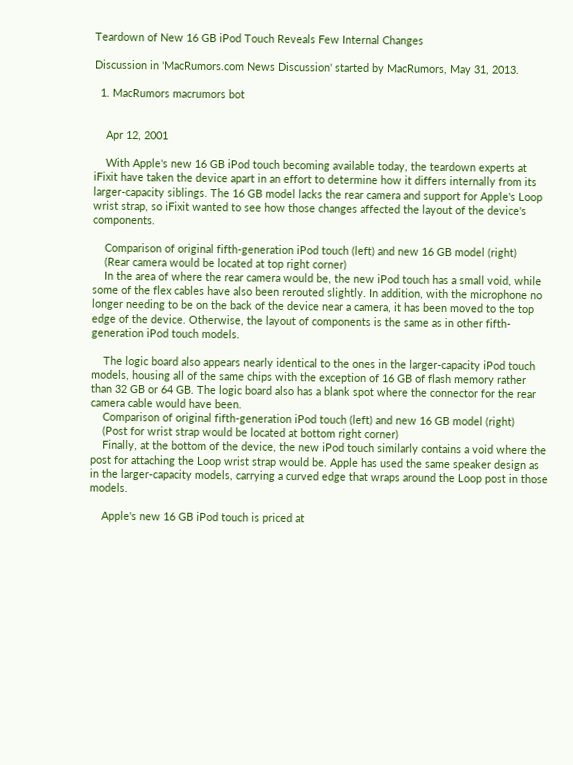Teardown of New 16 GB iPod Touch Reveals Few Internal Changes

Discussion in 'MacRumors.com News Discussion' started by MacRumors, May 31, 2013.

  1. MacRumors macrumors bot


    Apr 12, 2001

    With Apple's new 16 GB iPod touch becoming available today, the teardown experts at iFixit have taken the device apart in an effort to determine how it differs internally from its larger-capacity siblings. The 16 GB model lacks the rear camera and support for Apple's Loop wrist strap, so iFixit wanted to see how those changes affected the layout of the device's components.

    Comparison of original fifth-generation iPod touch (left) and new 16 GB model (right)
    (Rear camera would be located at top right corner)
    In the area of where the rear camera would be, the new iPod touch has a small void, while some of the flex cables have also been rerouted slightly. In addition, with the microphone no longer needing to be on the back of the device near a camera, it has been moved to the top edge of the device. Otherwise, the layout of components is the same as in other fifth-generation iPod touch models.

    The logic board also appears nearly identical to the ones in the larger-capacity iPod touch models, housing all of the same chips with the exception of 16 GB of flash memory rather than 32 GB or 64 GB. The logic board also has a blank spot where the connector for the rear camera cable would have been.
    Comparison of original fifth-generation iPod touch (left) and new 16 GB model (right)
    (Post for wrist strap would be located at bottom right corner)
    Finally, at the bottom of the device, the new iPod touch similarly contains a void where the post for attaching the Loop wrist strap would be. Apple has used the same speaker design as in the larger-capacity models, carrying a curved edge that wraps around the Loop post in those models.

    Apple's new 16 GB iPod touch is priced at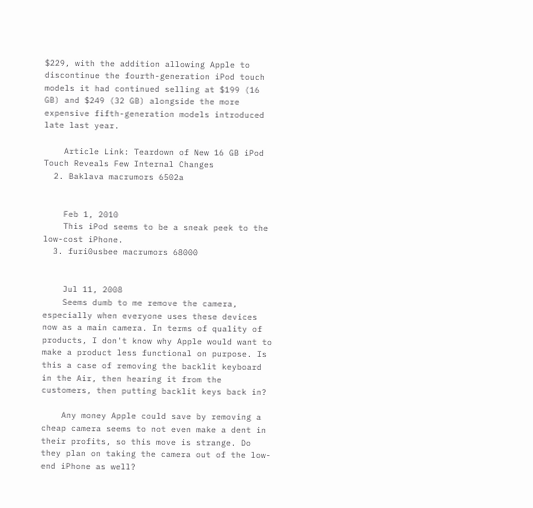$229, with the addition allowing Apple to discontinue the fourth-generation iPod touch models it had continued selling at $199 (16 GB) and $249 (32 GB) alongside the more expensive fifth-generation models introduced late last year.

    Article Link: Teardown of New 16 GB iPod Touch Reveals Few Internal Changes
  2. Baklava macrumors 6502a


    Feb 1, 2010
    This iPod seems to be a sneak peek to the low-cost iPhone.
  3. furi0usbee macrumors 68000


    Jul 11, 2008
    Seems dumb to me remove the camera, especially when everyone uses these devices now as a main camera. In terms of quality of products, I don't know why Apple would want to make a product less functional on purpose. Is this a case of removing the backlit keyboard in the Air, then hearing it from the customers, then putting backlit keys back in?

    Any money Apple could save by removing a cheap camera seems to not even make a dent in their profits, so this move is strange. Do they plan on taking the camera out of the low-end iPhone as well?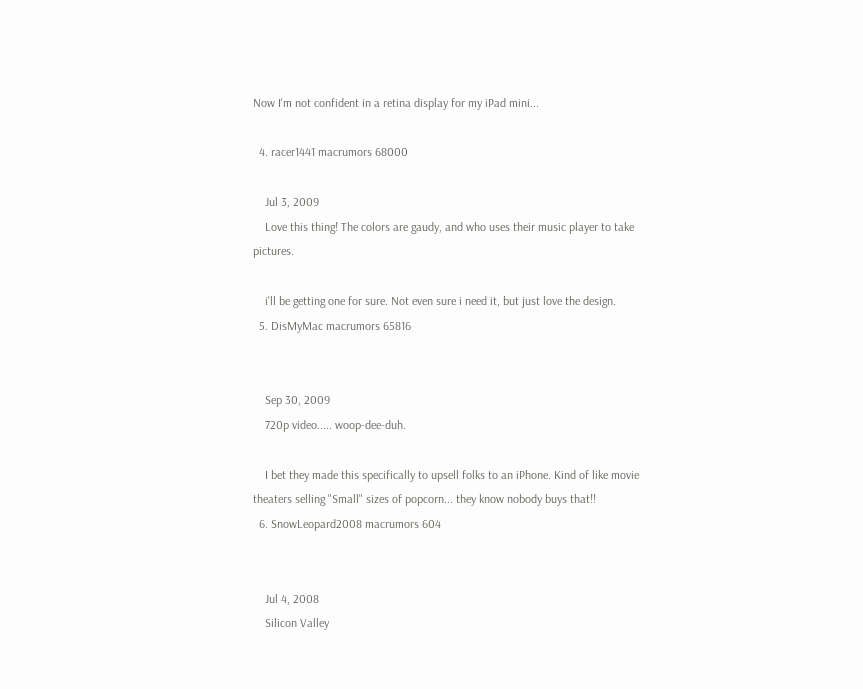Now I'm not confident in a retina display for my iPad mini...

  4. racer1441 macrumors 68000

    Jul 3, 2009
    Love this thing! The colors are gaudy, and who uses their music player to take pictures.

    i'll be getting one for sure. Not even sure i need it, but just love the design.
  5. DisMyMac macrumors 65816


    Sep 30, 2009
    720p video..... woop-dee-duh.

    I bet they made this specifically to upsell folks to an iPhone. Kind of like movie theaters selling "Small" sizes of popcorn... they know nobody buys that!!
  6. SnowLeopard2008 macrumors 604


    Jul 4, 2008
    Silicon Valley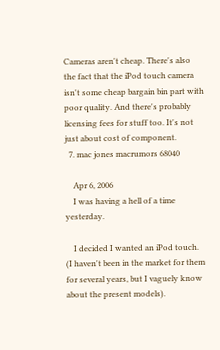Cameras aren't cheap. There's also the fact that the iPod touch camera isn't some cheap bargain bin part with poor quality. And there's probably licensing fees for stuff too. It's not just about cost of component.
  7. mac jones macrumors 68040

    Apr 6, 2006
    I was having a hell of a time yesterday.

    I decided I wanted an iPod touch. (I haven't been in the market for them for several years, but I vaguely know about the present models).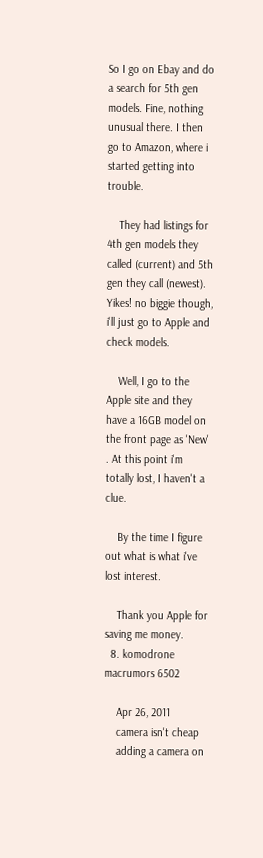So I go on Ebay and do a search for 5th gen models. Fine, nothing unusual there. I then go to Amazon, where i started getting into trouble.

    They had listings for 4th gen models they called (current) and 5th gen they call (newest). Yikes! no biggie though, i'll just go to Apple and check models.

    Well, I go to the Apple site and they have a 16GB model on the front page as 'New' . At this point i'm totally lost, I haven't a clue.

    By the time I figure out what is what i've lost interest.

    Thank you Apple for saving me money.
  8. komodrone macrumors 6502

    Apr 26, 2011
    camera isn't cheap
    adding a camera on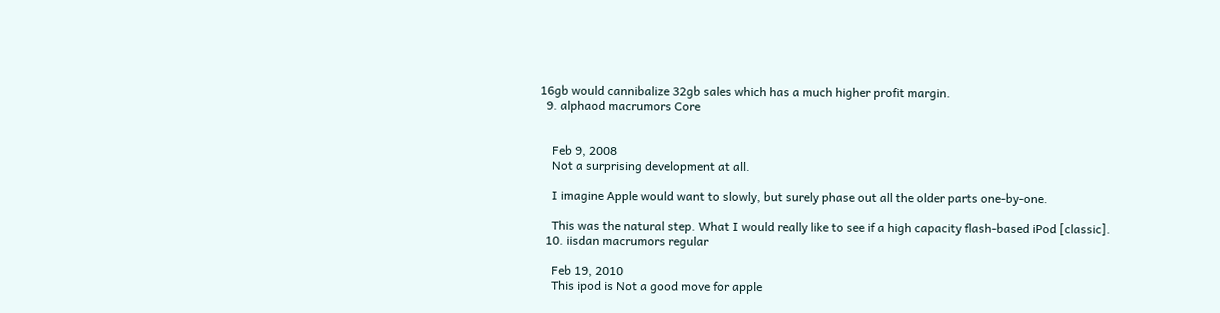16gb would cannibalize 32gb sales which has a much higher profit margin.
  9. alphaod macrumors Core


    Feb 9, 2008
    Not a surprising development at all.

    I imagine Apple would want to slowly, but surely phase out all the older parts one-by-one.

    This was the natural step. What I would really like to see if a high capacity flash-based iPod [classic].
  10. iisdan macrumors regular

    Feb 19, 2010
    This ipod is Not a good move for apple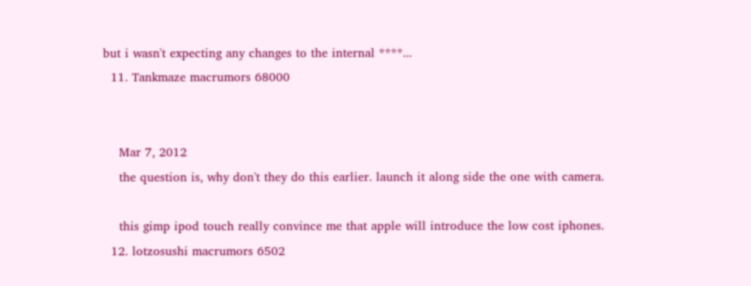but i wasn't expecting any changes to the internal ****...
  11. Tankmaze macrumors 68000


    Mar 7, 2012
    the question is, why don't they do this earlier. launch it along side the one with camera.

    this gimp ipod touch really convince me that apple will introduce the low cost iphones.
  12. lotzosushi macrumors 6502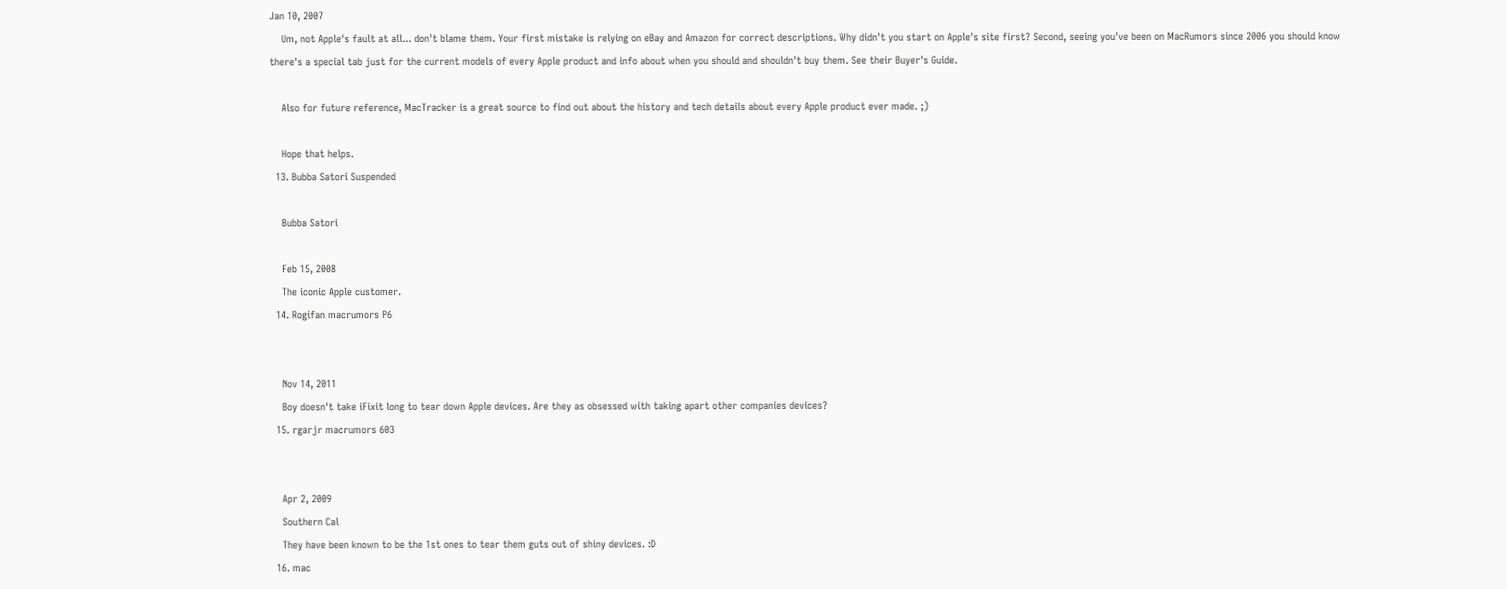Jan 10, 2007
    Um, not Apple's fault at all... don't blame them. Your first mistake is relying on eBay and Amazon for correct descriptions. Why didn't you start on Apple's site first? Second, seeing you've been on MacRumors since 2006 you should know there's a special tab just for the current models of every Apple product and info about when you should and shouldn't buy them. See their Buyer's Guide.

    Also for future reference, MacTracker is a great source to find out about the history and tech details about every Apple product ever made. ;)

    Hope that helps.
  13. Bubba Satori Suspended

    Bubba Satori

    Feb 15, 2008
    The iconic Apple customer.
  14. Rogifan macrumors P6


    Nov 14, 2011
    Boy doesn't take iFixit long to tear down Apple devices. Are they as obsessed with taking apart other companies devices?
  15. rgarjr macrumors 603


    Apr 2, 2009
    Southern Cal
    They have been known to be the 1st ones to tear them guts out of shiny devices. :D
  16. mac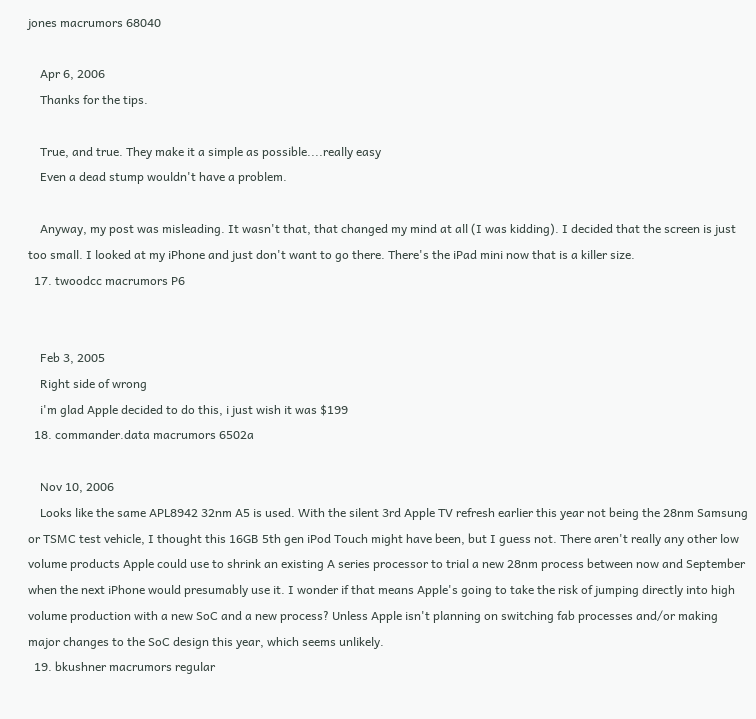jones macrumors 68040

    Apr 6, 2006
    Thanks for the tips.

    True, and true. They make it a simple as possible....really easy
    Even a dead stump wouldn't have a problem.

    Anyway, my post was misleading. It wasn't that, that changed my mind at all (I was kidding). I decided that the screen is just too small. I looked at my iPhone and just don't want to go there. There's the iPad mini now that is a killer size.
  17. twoodcc macrumors P6


    Feb 3, 2005
    Right side of wrong
    i'm glad Apple decided to do this, i just wish it was $199
  18. commander.data macrumors 6502a

    Nov 10, 2006
    Looks like the same APL8942 32nm A5 is used. With the silent 3rd Apple TV refresh earlier this year not being the 28nm Samsung or TSMC test vehicle, I thought this 16GB 5th gen iPod Touch might have been, but I guess not. There aren't really any other low volume products Apple could use to shrink an existing A series processor to trial a new 28nm process between now and September when the next iPhone would presumably use it. I wonder if that means Apple's going to take the risk of jumping directly into high volume production with a new SoC and a new process? Unless Apple isn't planning on switching fab processes and/or making major changes to the SoC design this year, which seems unlikely.
  19. bkushner macrumors regular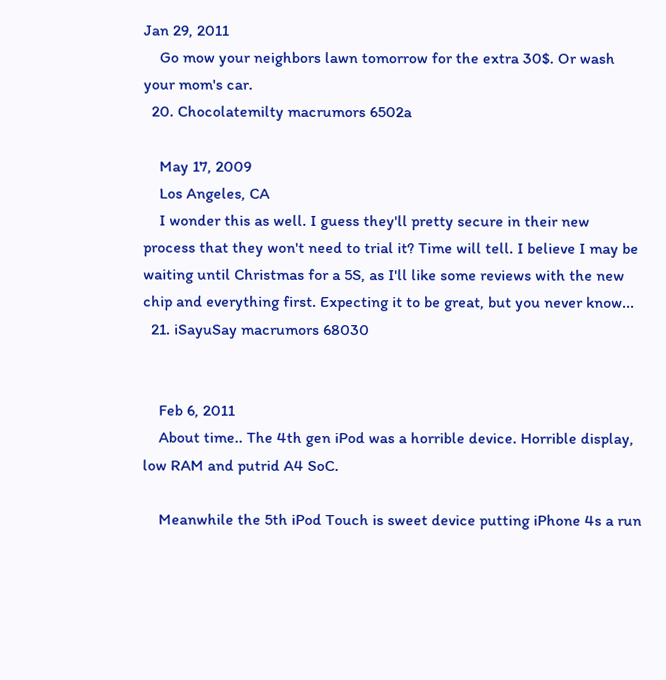Jan 29, 2011
    Go mow your neighbors lawn tomorrow for the extra 30$. Or wash your mom's car.
  20. Chocolatemilty macrumors 6502a

    May 17, 2009
    Los Angeles, CA
    I wonder this as well. I guess they'll pretty secure in their new process that they won't need to trial it? Time will tell. I believe I may be waiting until Christmas for a 5S, as I'll like some reviews with the new chip and everything first. Expecting it to be great, but you never know...
  21. iSayuSay macrumors 68030


    Feb 6, 2011
    About time.. The 4th gen iPod was a horrible device. Horrible display, low RAM and putrid A4 SoC.

    Meanwhile the 5th iPod Touch is sweet device putting iPhone 4s a run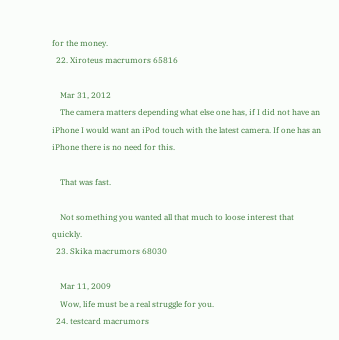for the money.
  22. Xiroteus macrumors 65816

    Mar 31, 2012
    The camera matters depending what else one has, if I did not have an iPhone I would want an iPod touch with the latest camera. If one has an iPhone there is no need for this.

    That was fast.

    Not something you wanted all that much to loose interest that quickly.
  23. Skika macrumors 68030

    Mar 11, 2009
    Wow, life must be a real struggle for you.
  24. testcard macrumors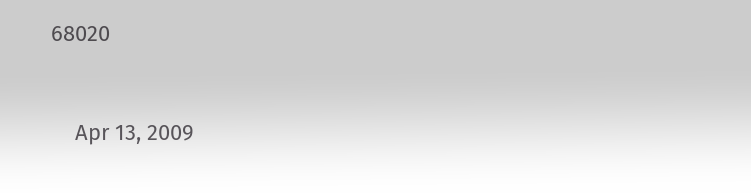68020


    Apr 13, 2009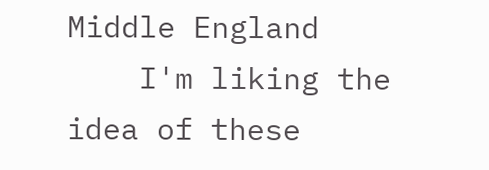Middle England
    I'm liking the idea of these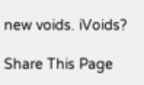new voids. iVoids?

Share This Page